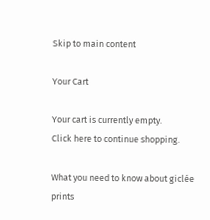Skip to main content

Your Cart

Your cart is currently empty.
Click here to continue shopping.

What you need to know about giclée prints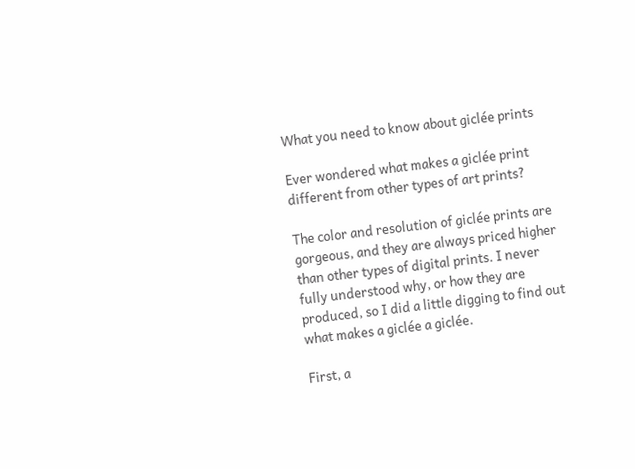What you need to know about giclée prints

Ever wondered what makes a giclée print different from other types of art prints?

The color and resolution of giclée prints are gorgeous, and they are always priced higher than other types of digital prints. I never fully understood why, or how they are produced, so I did a little digging to find out what makes a giclée a giclée.

First, a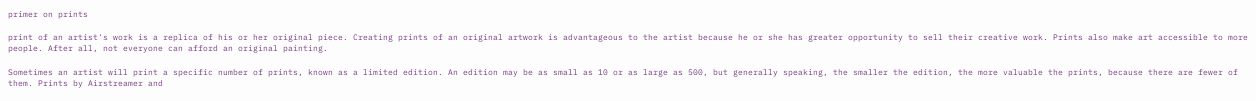primer on prints

print of an artist's work is a replica of his or her original piece. Creating prints of an original artwork is advantageous to the artist because he or she has greater opportunity to sell their creative work. Prints also make art accessible to more people. After all, not everyone can afford an original painting.

Sometimes an artist will print a specific number of prints, known as a limited edition. An edition may be as small as 10 or as large as 500, but generally speaking, the smaller the edition, the more valuable the prints, because there are fewer of them. Prints by Airstreamer and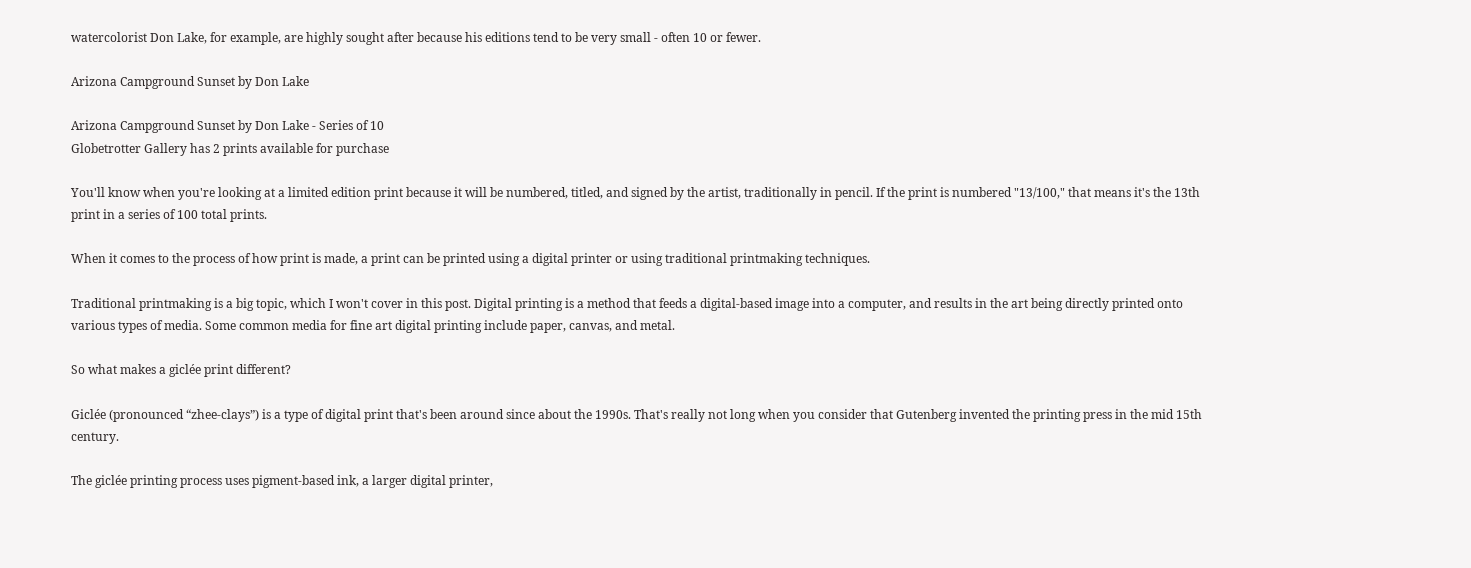watercolorist Don Lake, for example, are highly sought after because his editions tend to be very small - often 10 or fewer.

Arizona Campground Sunset by Don Lake

Arizona Campground Sunset by Don Lake - Series of 10
Globetrotter Gallery has 2 prints available for purchase

You'll know when you're looking at a limited edition print because it will be numbered, titled, and signed by the artist, traditionally in pencil. If the print is numbered "13/100," that means it's the 13th print in a series of 100 total prints.

When it comes to the process of how print is made, a print can be printed using a digital printer or using traditional printmaking techniques.

Traditional printmaking is a big topic, which I won't cover in this post. Digital printing is a method that feeds a digital-based image into a computer, and results in the art being directly printed onto various types of media. Some common media for fine art digital printing include paper, canvas, and metal.

So what makes a giclée print different?

Giclée (pronounced “zhee-clays”) is a type of digital print that's been around since about the 1990s. That's really not long when you consider that Gutenberg invented the printing press in the mid 15th century.

The giclée printing process uses pigment-based ink, a larger digital printer,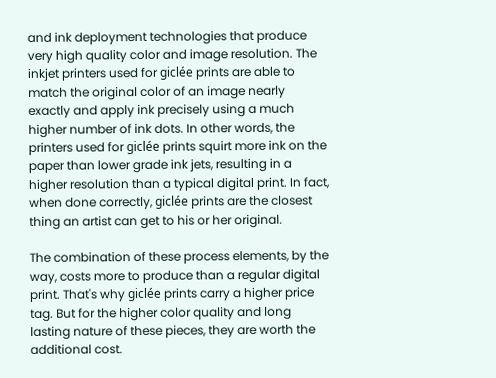and ink deployment technologies that produce very high quality color and image resolution. The inkjet printers used for giclée prints are able to match the original color of an image nearly exactly and apply ink precisely using a much higher number of ink dots. In other words, the printers used for giclée prints squirt more ink on the paper than lower grade ink jets, resulting in a higher resolution than a typical digital print. In fact, when done correctly, giclée prints are the closest thing an artist can get to his or her original.

The combination of these process elements, by the way, costs more to produce than a regular digital print. That's why giclée prints carry a higher price tag. But for the higher color quality and long lasting nature of these pieces, they are worth the additional cost.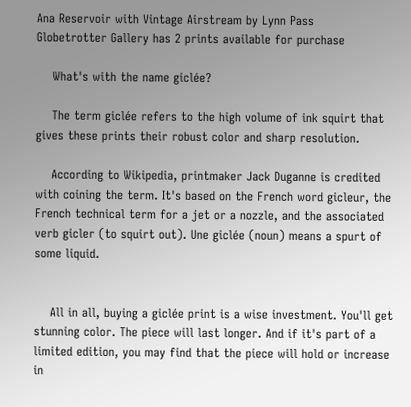Ana Reservoir with Vintage Airstream by Lynn Pass
Globetrotter Gallery has 2 prints available for purchase

    What's with the name giclée?

    The term giclée refers to the high volume of ink squirt that gives these prints their robust color and sharp resolution.

    According to Wikipedia, printmaker Jack Duganne is credited with coining the term. It's based on the French word gicleur, the French technical term for a jet or a nozzle, and the associated verb gicler (to squirt out). Une giclée (noun) means a spurt of some liquid.


    All in all, buying a giclée print is a wise investment. You'll get stunning color. The piece will last longer. And if it's part of a limited edition, you may find that the piece will hold or increase in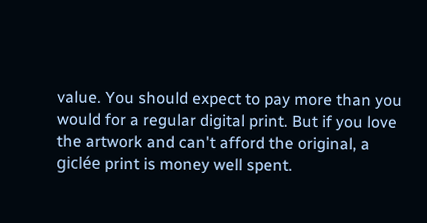value. You should expect to pay more than you would for a regular digital print. But if you love the artwork and can't afford the original, a giclée print is money well spent.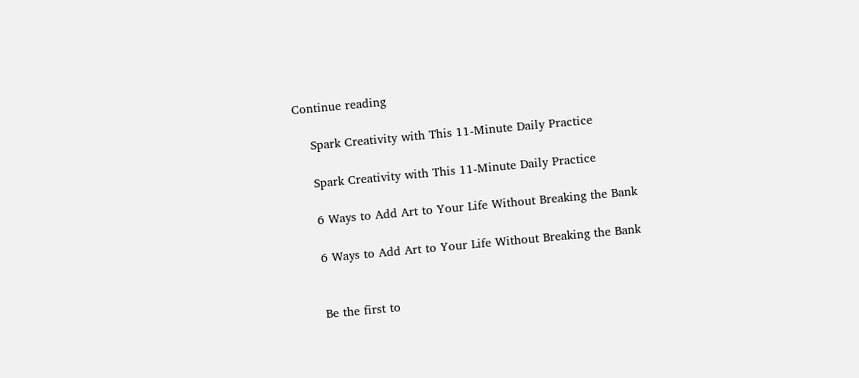Continue reading

    Spark Creativity with This 11-Minute Daily Practice

    Spark Creativity with This 11-Minute Daily Practice

    6 Ways to Add Art to Your Life Without Breaking the Bank

    6 Ways to Add Art to Your Life Without Breaking the Bank


    Be the first to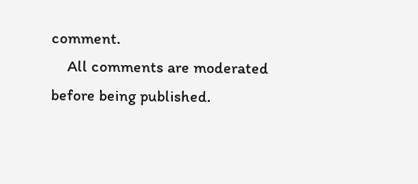comment.
    All comments are moderated before being published.